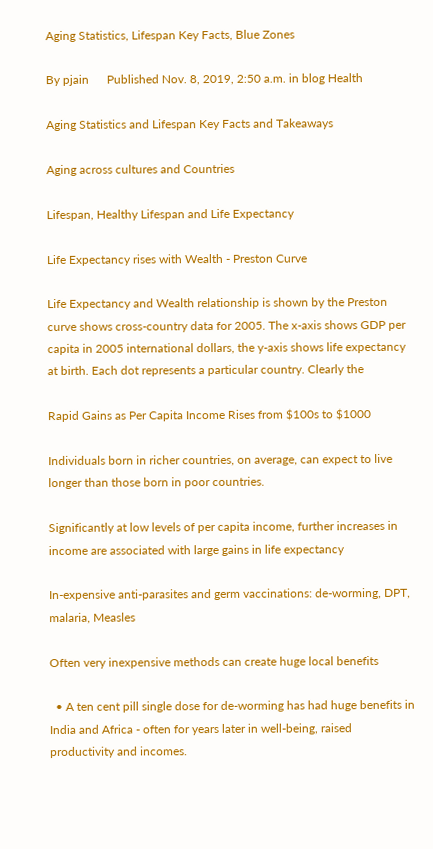Aging Statistics, Lifespan Key Facts, Blue Zones

By pjain      Published Nov. 8, 2019, 2:50 a.m. in blog Health

Aging Statistics and Lifespan Key Facts and Takeaways

Aging across cultures and Countries

Lifespan, Healthy Lifespan and Life Expectancy

Life Expectancy rises with Wealth - Preston Curve

Life Expectancy and Wealth relationship is shown by the Preston curve shows cross-country data for 2005. The x-axis shows GDP per capita in 2005 international dollars, the y-axis shows life expectancy at birth. Each dot represents a particular country. Clearly the

Rapid Gains as Per Capita Income Rises from $100s to $1000

Individuals born in richer countries, on average, can expect to live longer than those born in poor countries.

Significantly at low levels of per capita income, further increases in income are associated with large gains in life expectancy

In-expensive anti-parasites and germ vaccinations: de-worming, DPT, malaria, Measles

Often very inexpensive methods can create huge local benefits

  • A ten cent pill single dose for de-worming has had huge benefits in India and Africa - often for years later in well-being, raised productivity and incomes.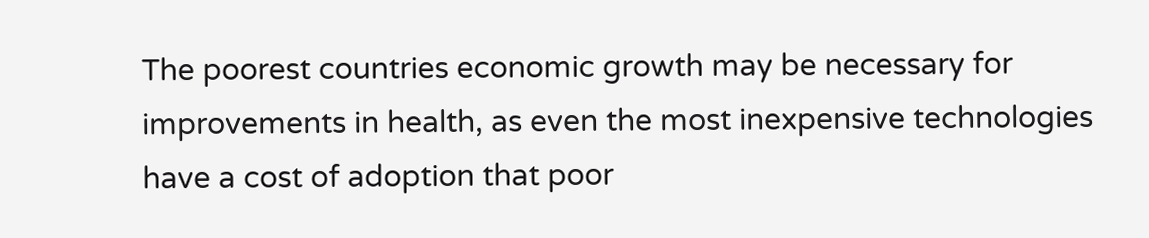The poorest countries economic growth may be necessary for improvements in health, as even the most inexpensive technologies have a cost of adoption that poor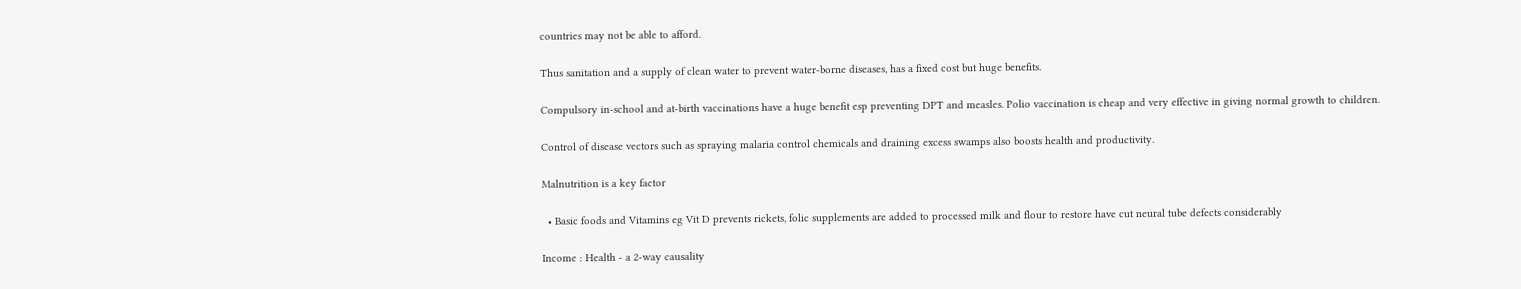countries may not be able to afford.

Thus sanitation and a supply of clean water to prevent water-borne diseases, has a fixed cost but huge benefits.

Compulsory in-school and at-birth vaccinations have a huge benefit esp preventing DPT and measles. Polio vaccination is cheap and very effective in giving normal growth to children.

Control of disease vectors such as spraying malaria control chemicals and draining excess swamps also boosts health and productivity.

Malnutrition is a key factor

  • Basic foods and Vitamins eg Vit D prevents rickets, folic supplements are added to processed milk and flour to restore have cut neural tube defects considerably

Income : Health - a 2-way causality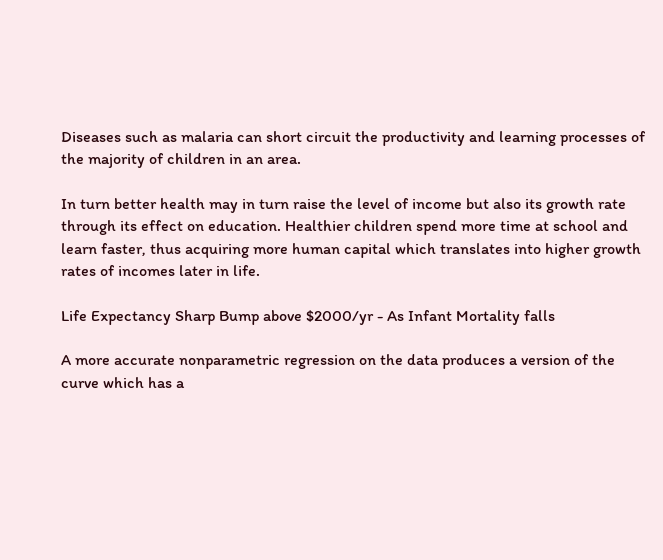Diseases such as malaria can short circuit the productivity and learning processes of the majority of children in an area.

In turn better health may in turn raise the level of income but also its growth rate through its effect on education. Healthier children spend more time at school and learn faster, thus acquiring more human capital which translates into higher growth rates of incomes later in life.

Life Expectancy Sharp Bump above $2000/yr - As Infant Mortality falls

A more accurate nonparametric regression on the data produces a version of the curve which has a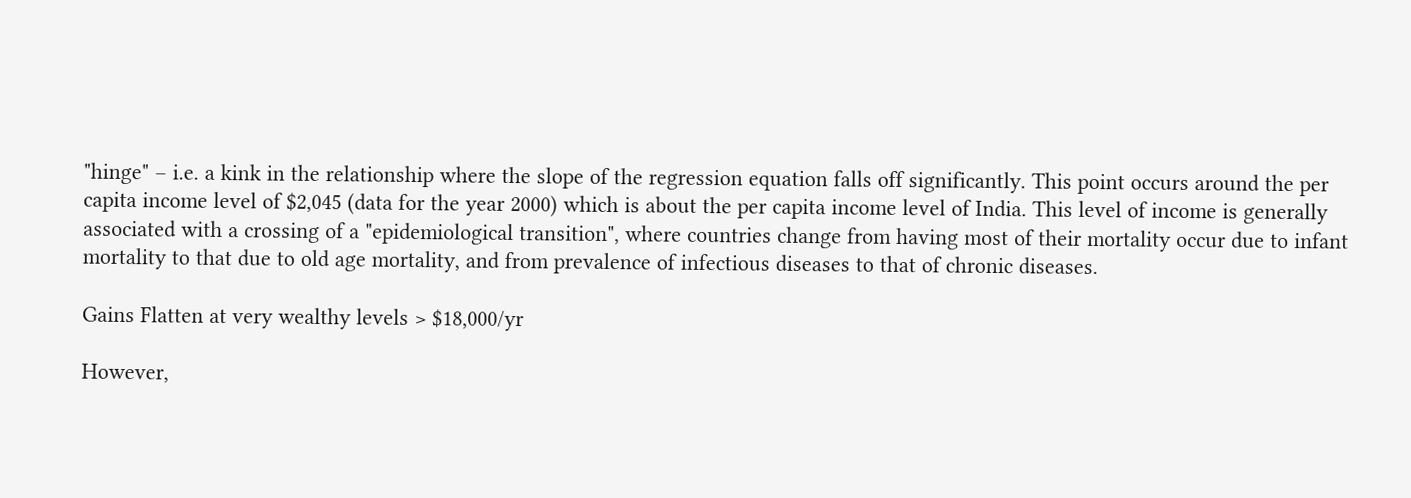"hinge" – i.e. a kink in the relationship where the slope of the regression equation falls off significantly. This point occurs around the per capita income level of $2,045 (data for the year 2000) which is about the per capita income level of India. This level of income is generally associated with a crossing of a "epidemiological transition", where countries change from having most of their mortality occur due to infant mortality to that due to old age mortality, and from prevalence of infectious diseases to that of chronic diseases.

Gains Flatten at very wealthy levels > $18,000/yr

However,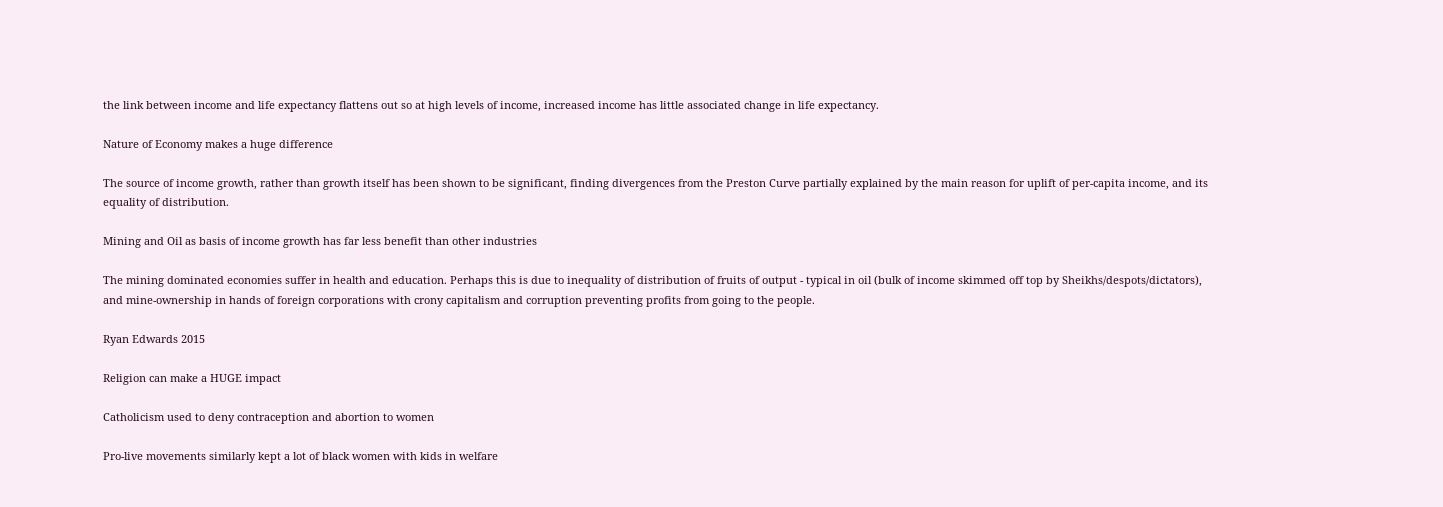the link between income and life expectancy flattens out so at high levels of income, increased income has little associated change in life expectancy.

Nature of Economy makes a huge difference

The source of income growth, rather than growth itself has been shown to be significant, finding divergences from the Preston Curve partially explained by the main reason for uplift of per-capita income, and its equality of distribution.

Mining and Oil as basis of income growth has far less benefit than other industries

The mining dominated economies suffer in health and education. Perhaps this is due to inequality of distribution of fruits of output - typical in oil (bulk of income skimmed off top by Sheikhs/despots/dictators), and mine-ownership in hands of foreign corporations with crony capitalism and corruption preventing profits from going to the people.

Ryan Edwards 2015

Religion can make a HUGE impact

Catholicism used to deny contraception and abortion to women

Pro-live movements similarly kept a lot of black women with kids in welfare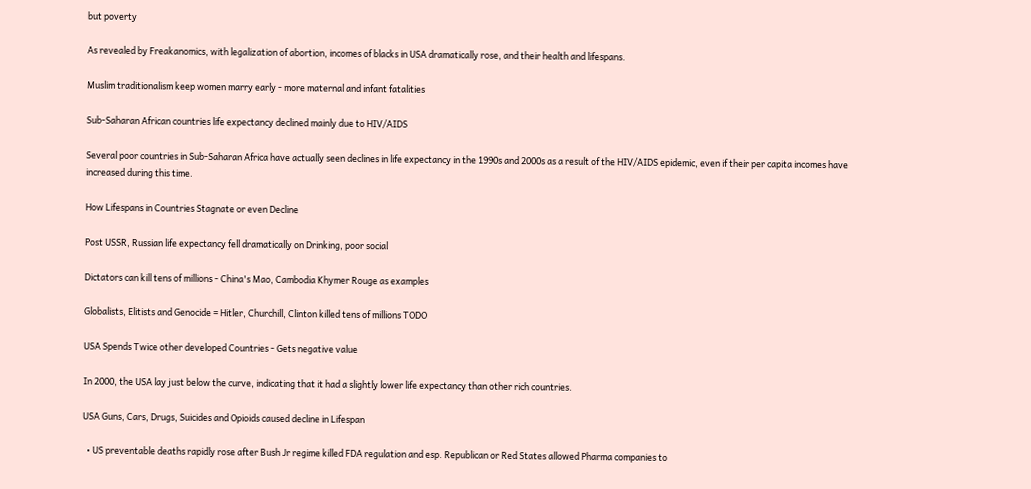but poverty

As revealed by Freakanomics, with legalization of abortion, incomes of blacks in USA dramatically rose, and their health and lifespans.

Muslim traditionalism keep women marry early - more maternal and infant fatalities

Sub-Saharan African countries life expectancy declined mainly due to HIV/AIDS

Several poor countries in Sub-Saharan Africa have actually seen declines in life expectancy in the 1990s and 2000s as a result of the HIV/AIDS epidemic, even if their per capita incomes have increased during this time.

How Lifespans in Countries Stagnate or even Decline

Post USSR, Russian life expectancy fell dramatically on Drinking, poor social

Dictators can kill tens of millions - China's Mao, Cambodia Khymer Rouge as examples

Globalists, Elitists and Genocide = Hitler, Churchill, Clinton killed tens of millions TODO

USA Spends Twice other developed Countries - Gets negative value

In 2000, the USA lay just below the curve, indicating that it had a slightly lower life expectancy than other rich countries.

USA Guns, Cars, Drugs, Suicides and Opioids caused decline in Lifespan

  • US preventable deaths rapidly rose after Bush Jr regime killed FDA regulation and esp. Republican or Red States allowed Pharma companies to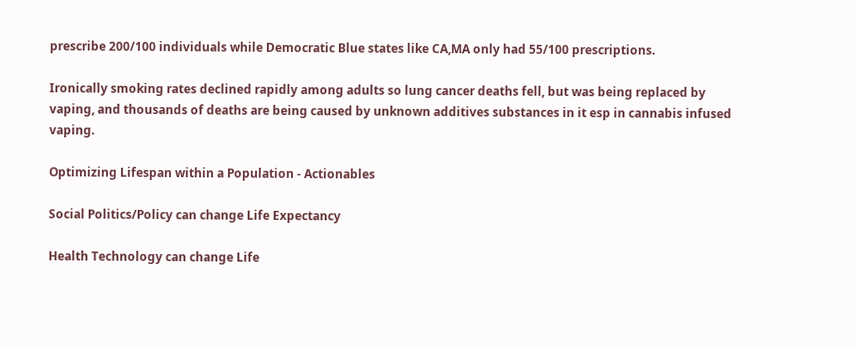prescribe 200/100 individuals while Democratic Blue states like CA,MA only had 55/100 prescriptions.

Ironically smoking rates declined rapidly among adults so lung cancer deaths fell, but was being replaced by vaping, and thousands of deaths are being caused by unknown additives substances in it esp in cannabis infused vaping.

Optimizing Lifespan within a Population - Actionables

Social Politics/Policy can change Life Expectancy

Health Technology can change Life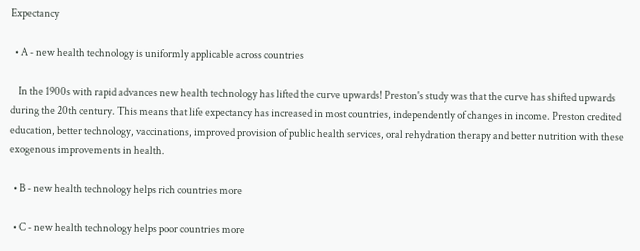Expectancy

  • A - new health technology is uniformly applicable across countries

    In the 1900s with rapid advances new health technology has lifted the curve upwards! Preston's study was that the curve has shifted upwards during the 20th century. This means that life expectancy has increased in most countries, independently of changes in income. Preston credited education, better technology, vaccinations, improved provision of public health services, oral rehydration therapy and better nutrition with these exogenous improvements in health.

  • B - new health technology helps rich countries more

  • C - new health technology helps poor countries more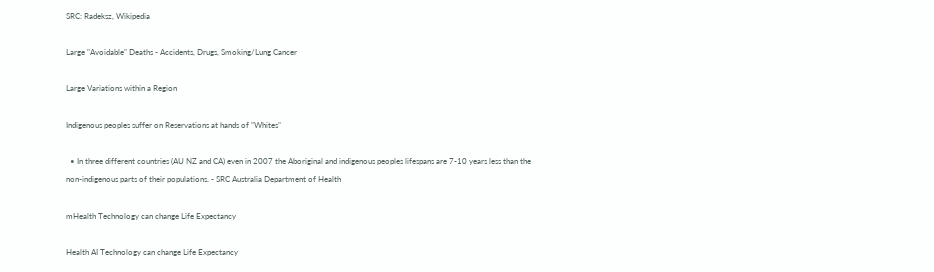SRC: Radeksz, Wikipedia

Large "Avoidable" Deaths - Accidents, Drugs, Smoking/Lung Cancer

Large Variations within a Region

Indigenous peoples suffer on Reservations at hands of "Whites"

  • In three different countries (AU NZ and CA) even in 2007 the Aboriginal and indigenous peoples lifespans are 7-10 years less than the non-indigenous parts of their populations. - SRC Australia Department of Health

mHealth Technology can change Life Expectancy

Health AI Technology can change Life Expectancy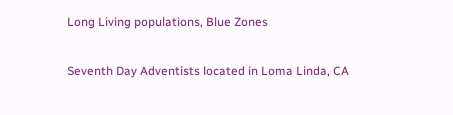Long Living populations, Blue Zones

Seventh Day Adventists located in Loma Linda, CA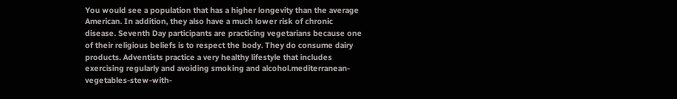You would see a population that has a higher longevity than the average American. In addition, they also have a much lower risk of chronic disease. Seventh Day participants are practicing vegetarians because one of their religious beliefs is to respect the body. They do consume dairy products. Adventists practice a very healthy lifestyle that includes exercising regularly and avoiding smoking and alcohol.mediterranean-vegetables-stew-with-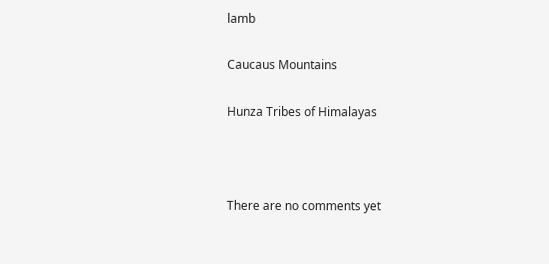lamb

Caucaus Mountains

Hunza Tribes of Himalayas



There are no comments yet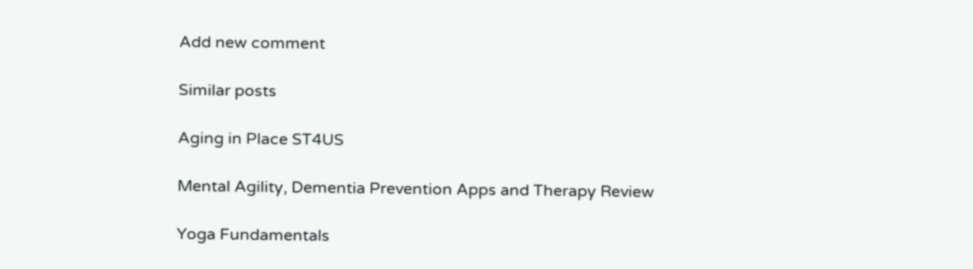Add new comment

Similar posts

Aging in Place ST4US

Mental Agility, Dementia Prevention Apps and Therapy Review

Yoga Fundamentals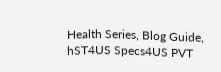Health Series, Blog Guide, hST4US Specs4US PVT